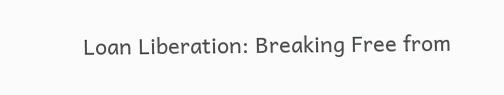Loan Liberation: Breaking Free from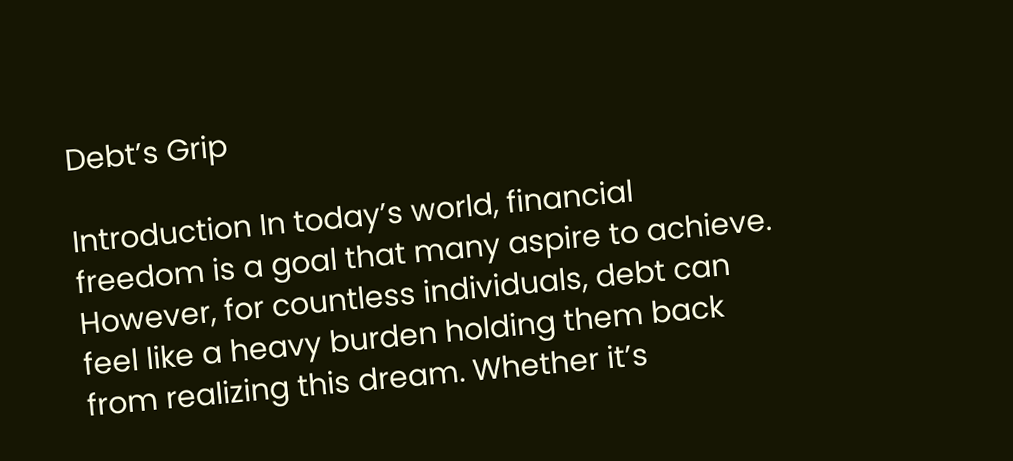Debt’s Grip

Introduction In today’s world, financial freedom is a goal that many aspire to achieve. However, for countless individuals, debt can feel like a heavy burden holding them back from realizing this dream. Whether it’s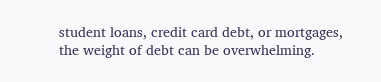student loans, credit card debt, or mortgages, the weight of debt can be overwhelming.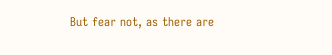But fear not, as there are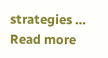strategies … Read more